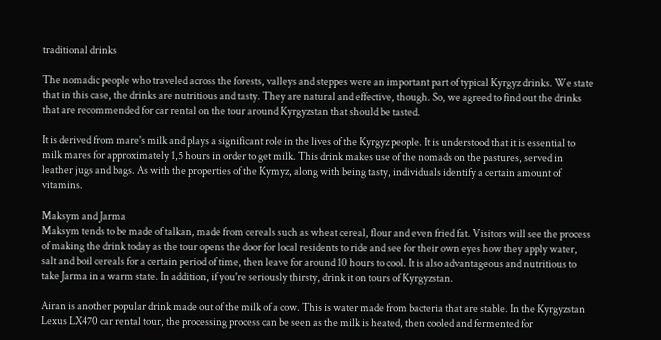traditional drinks

The nomadic people who traveled across the forests, valleys and steppes were an important part of typical Kyrgyz drinks. We state that in this case, the drinks are nutritious and tasty. They are natural and effective, though. So, we agreed to find out the drinks that are recommended for car rental on the tour around Kyrgyzstan that should be tasted.

It is derived from mare's milk and plays a significant role in the lives of the Kyrgyz people. It is understood that it is essential to milk mares for approximately 1,5 hours in order to get milk. This drink makes use of the nomads on the pastures, served in leather jugs and bags. As with the properties of the Kymyz, along with being tasty, individuals identify a certain amount of vitamins.

Maksym and Jarma
Maksym tends to be made of talkan, made from cereals such as wheat cereal, flour and even fried fat. Visitors will see the process of making the drink today as the tour opens the door for local residents to ride and see for their own eyes how they apply water, salt and boil cereals for a certain period of time, then leave for around 10 hours to cool. It is also advantageous and nutritious to take Jarma in a warm state. In addition, if you're seriously thirsty, drink it on tours of Kyrgyzstan.

Airan is another popular drink made out of the milk of a cow. This is water made from bacteria that are stable. In the Kyrgyzstan Lexus LX470 car rental tour, the processing process can be seen as the milk is heated, then cooled and fermented for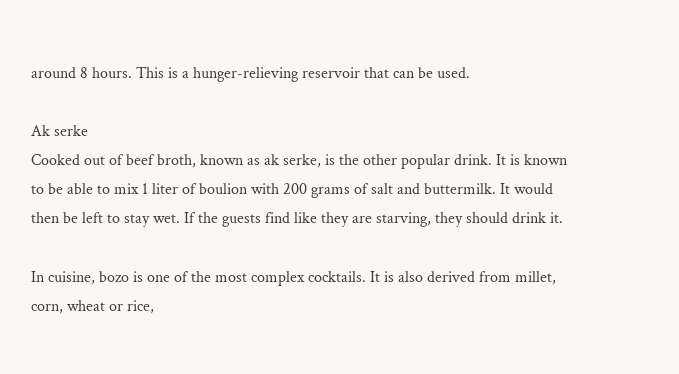around 8 hours. This is a hunger-relieving reservoir that can be used.

Ak serke
Cooked out of beef broth, known as ak serke, is the other popular drink. It is known to be able to mix 1 liter of boulion with 200 grams of salt and buttermilk. It would then be left to stay wet. If the guests find like they are starving, they should drink it.

In cuisine, bozo is one of the most complex cocktails. It is also derived from millet, corn, wheat or rice,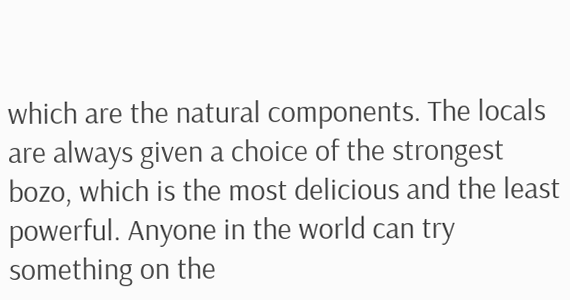which are the natural components. The locals are always given a choice of the strongest bozo, which is the most delicious and the least powerful. Anyone in the world can try something on the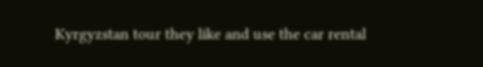Kyrgyzstan tour they like and use the car rental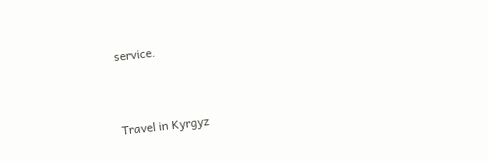service.


Travel in Kyrgyz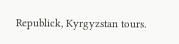Republick, Kyrgyzstan tours.